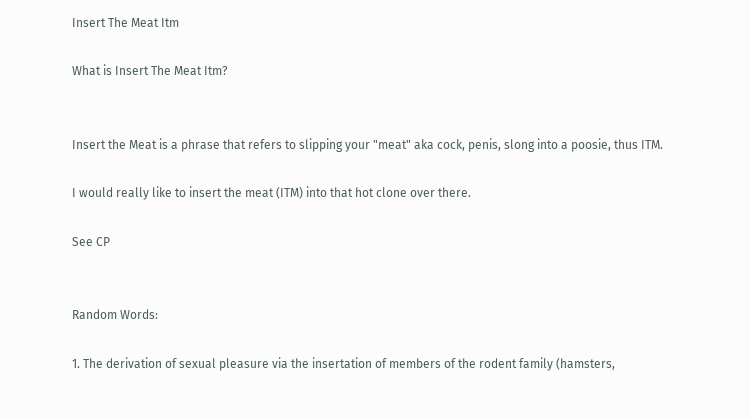Insert The Meat Itm

What is Insert The Meat Itm?


Insert the Meat is a phrase that refers to slipping your "meat" aka cock, penis, slong into a poosie, thus ITM.

I would really like to insert the meat (ITM) into that hot clone over there.

See CP


Random Words:

1. The derivation of sexual pleasure via the insertation of members of the rodent family (hamsters,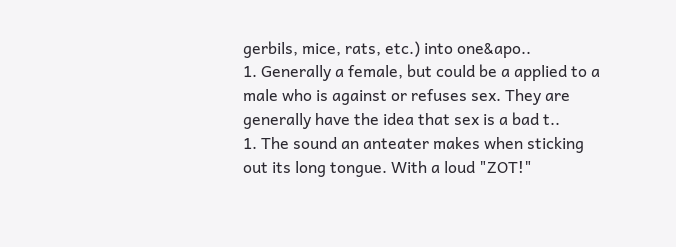gerbils, mice, rats, etc.) into one&apo..
1. Generally a female, but could be a applied to a male who is against or refuses sex. They are generally have the idea that sex is a bad t..
1. The sound an anteater makes when sticking out its long tongue. With a loud "ZOT!"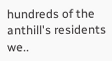hundreds of the anthill's residents we..